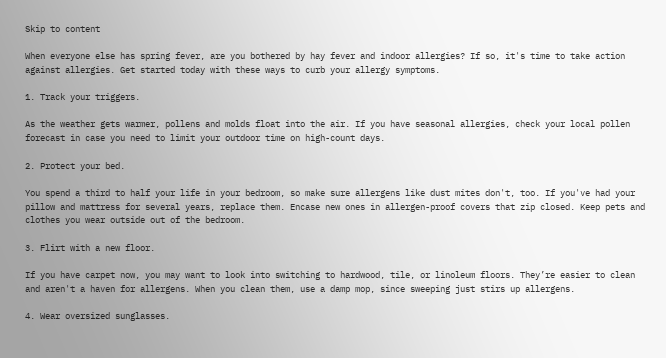Skip to content

When everyone else has spring fever, are you bothered by hay fever and indoor allergies? If so, it's time to take action against allergies. Get started today with these ways to curb your allergy symptoms.

1. Track your triggers.

As the weather gets warmer, pollens and molds float into the air. If you have seasonal allergies, check your local pollen forecast in case you need to limit your outdoor time on high-count days.

2. Protect your bed.

You spend a third to half your life in your bedroom, so make sure allergens like dust mites don't, too. If you've had your pillow and mattress for several years, replace them. Encase new ones in allergen-proof covers that zip closed. Keep pets and clothes you wear outside out of the bedroom.

3. Flirt with a new floor.

If you have carpet now, you may want to look into switching to hardwood, tile, or linoleum floors. They’re easier to clean and aren't a haven for allergens. When you clean them, use a damp mop, since sweeping just stirs up allergens.

4. Wear oversized sunglasses.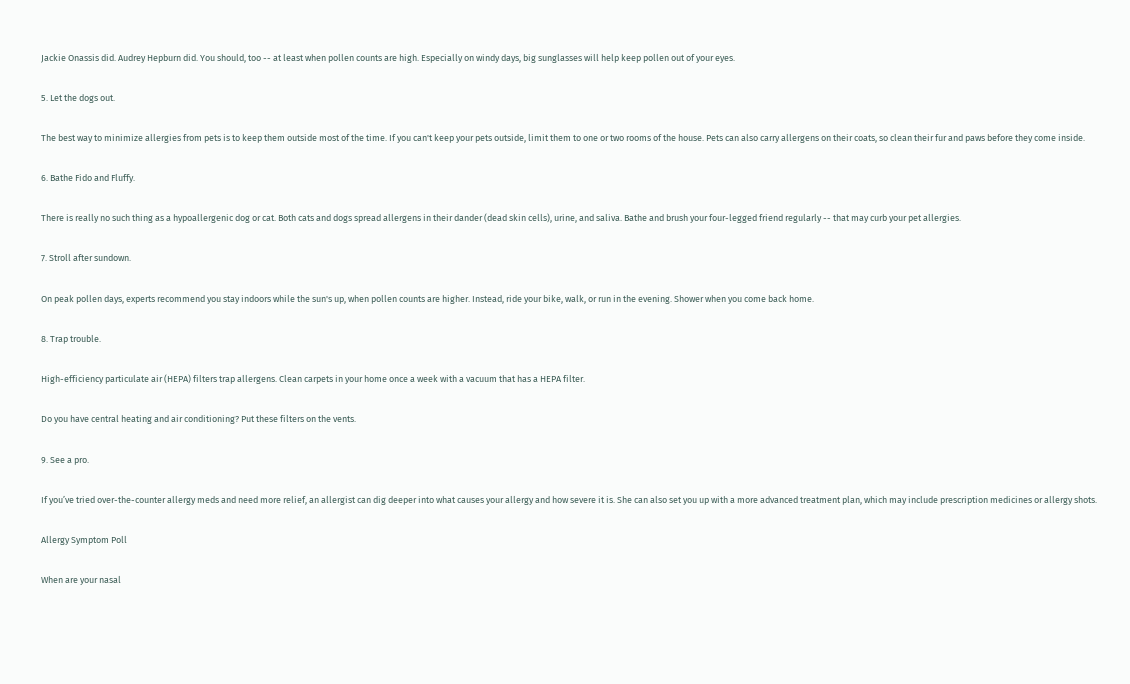Jackie Onassis did. Audrey Hepburn did. You should, too -- at least when pollen counts are high. Especially on windy days, big sunglasses will help keep pollen out of your eyes.

5. Let the dogs out.

The best way to minimize allergies from pets is to keep them outside most of the time. If you can't keep your pets outside, limit them to one or two rooms of the house. Pets can also carry allergens on their coats, so clean their fur and paws before they come inside.

6. Bathe Fido and Fluffy.

There is really no such thing as a hypoallergenic dog or cat. Both cats and dogs spread allergens in their dander (dead skin cells), urine, and saliva. Bathe and brush your four-legged friend regularly -- that may curb your pet allergies.

7. Stroll after sundown.

On peak pollen days, experts recommend you stay indoors while the sun's up, when pollen counts are higher. Instead, ride your bike, walk, or run in the evening. Shower when you come back home.

8. Trap trouble.

High-efficiency particulate air (HEPA) filters trap allergens. Clean carpets in your home once a week with a vacuum that has a HEPA filter.

Do you have central heating and air conditioning? Put these filters on the vents.

9. See a pro.

If you’ve tried over-the-counter allergy meds and need more relief, an allergist can dig deeper into what causes your allergy and how severe it is. She can also set you up with a more advanced treatment plan, which may include prescription medicines or allergy shots.

Allergy Symptom Poll

When are your nasal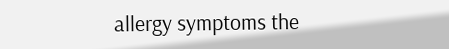allergy symptoms the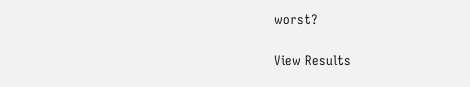worst?

View Results